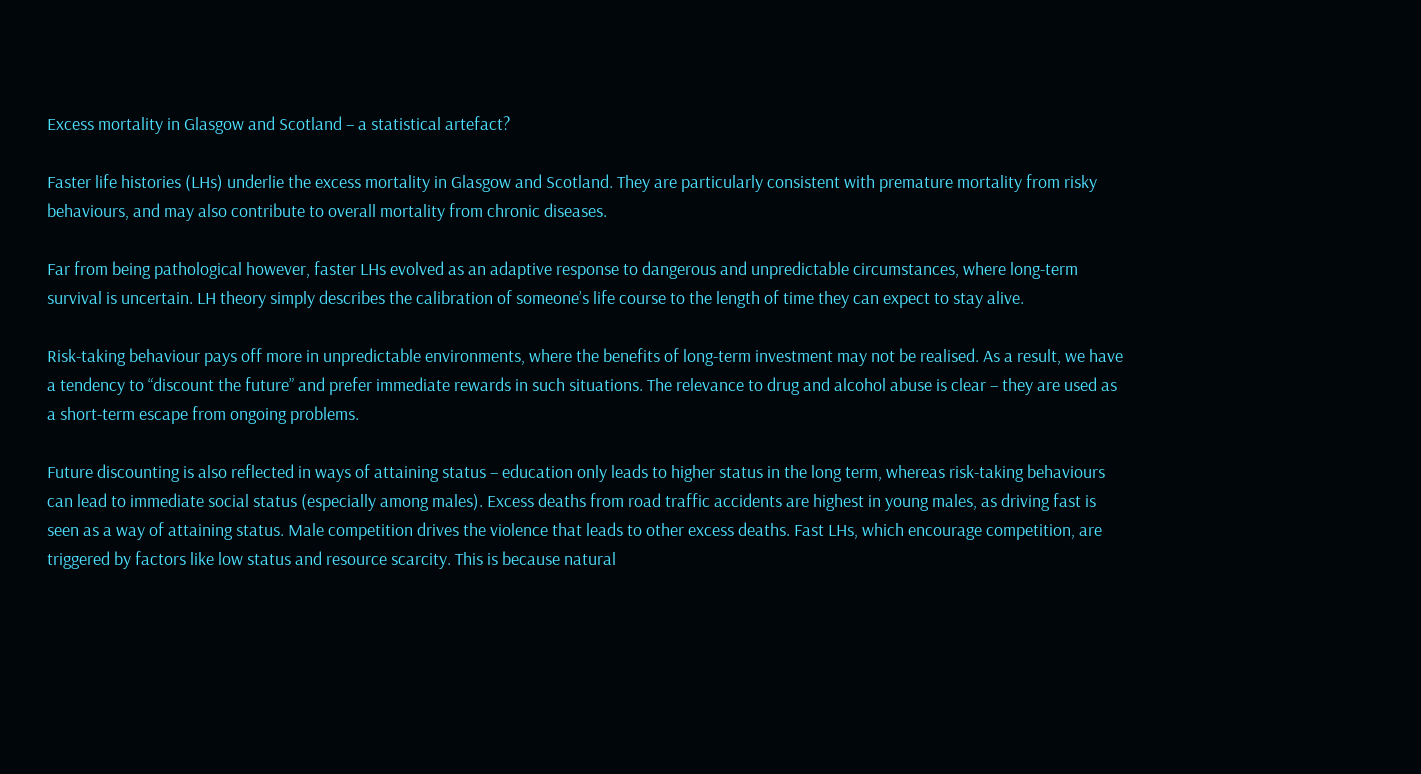Excess mortality in Glasgow and Scotland – a statistical artefact?

Faster life histories (LHs) underlie the excess mortality in Glasgow and Scotland. They are particularly consistent with premature mortality from risky behaviours, and may also contribute to overall mortality from chronic diseases.

Far from being pathological however, faster LHs evolved as an adaptive response to dangerous and unpredictable circumstances, where long-term survival is uncertain. LH theory simply describes the calibration of someone’s life course to the length of time they can expect to stay alive.

Risk-taking behaviour pays off more in unpredictable environments, where the benefits of long-term investment may not be realised. As a result, we have a tendency to “discount the future” and prefer immediate rewards in such situations. The relevance to drug and alcohol abuse is clear – they are used as a short-term escape from ongoing problems.

Future discounting is also reflected in ways of attaining status – education only leads to higher status in the long term, whereas risk-taking behaviours can lead to immediate social status (especially among males). Excess deaths from road traffic accidents are highest in young males, as driving fast is seen as a way of attaining status. Male competition drives the violence that leads to other excess deaths. Fast LHs, which encourage competition, are triggered by factors like low status and resource scarcity. This is because natural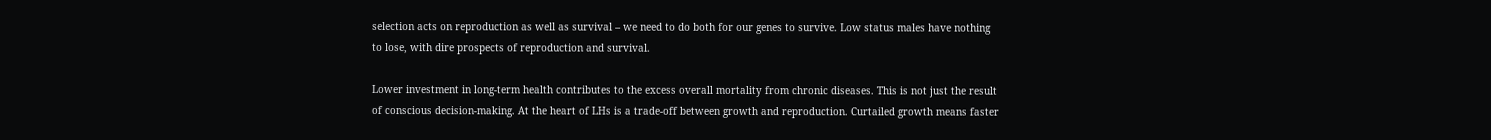selection acts on reproduction as well as survival – we need to do both for our genes to survive. Low status males have nothing to lose, with dire prospects of reproduction and survival.

Lower investment in long-term health contributes to the excess overall mortality from chronic diseases. This is not just the result of conscious decision-making. At the heart of LHs is a trade-off between growth and reproduction. Curtailed growth means faster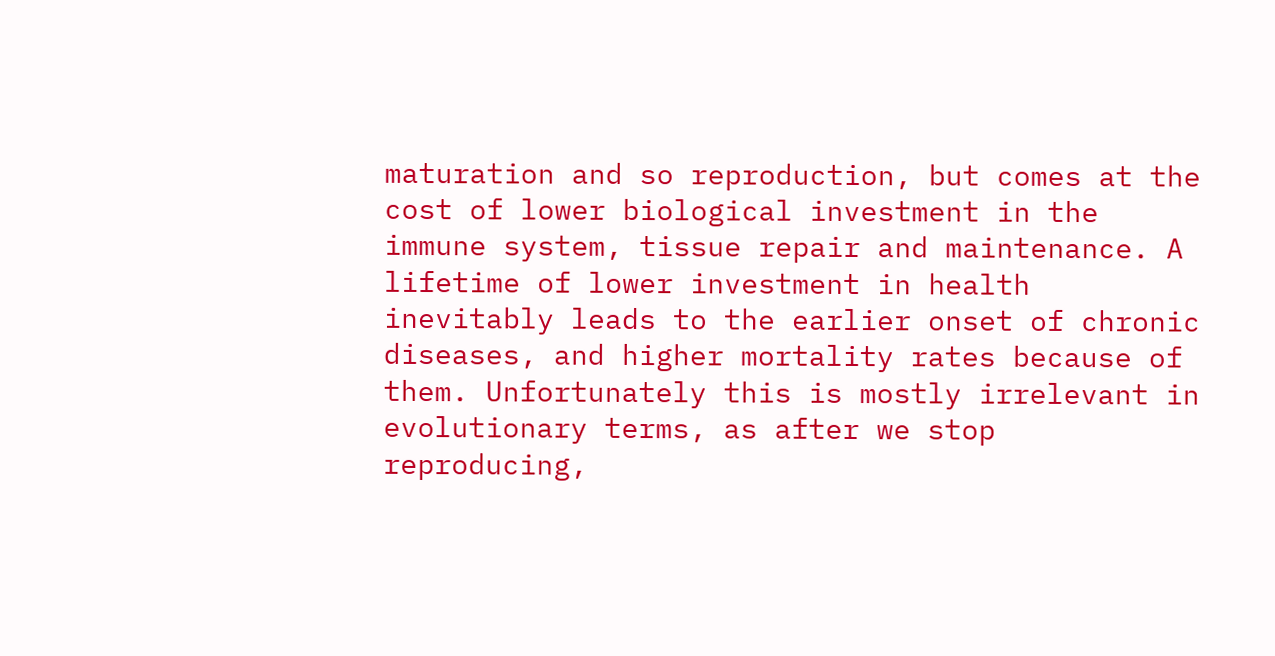maturation and so reproduction, but comes at the cost of lower biological investment in the immune system, tissue repair and maintenance. A lifetime of lower investment in health inevitably leads to the earlier onset of chronic diseases, and higher mortality rates because of them. Unfortunately this is mostly irrelevant in evolutionary terms, as after we stop reproducing,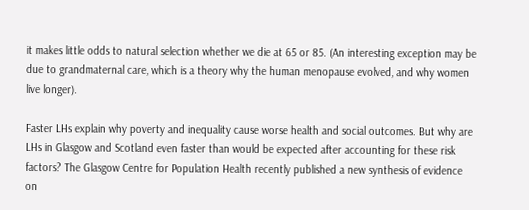it makes little odds to natural selection whether we die at 65 or 85. (An interesting exception may be due to grandmaternal care, which is a theory why the human menopause evolved, and why women live longer).

Faster LHs explain why poverty and inequality cause worse health and social outcomes. But why are LHs in Glasgow and Scotland even faster than would be expected after accounting for these risk factors? The Glasgow Centre for Population Health recently published a new synthesis of evidence on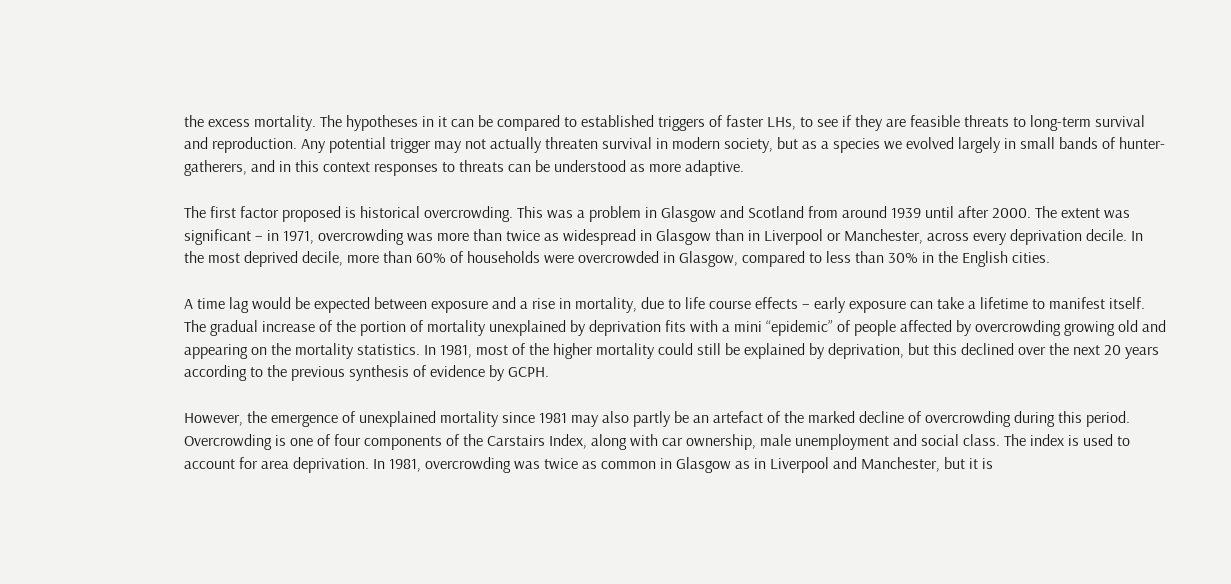the excess mortality. The hypotheses in it can be compared to established triggers of faster LHs, to see if they are feasible threats to long-term survival and reproduction. Any potential trigger may not actually threaten survival in modern society, but as a species we evolved largely in small bands of hunter-gatherers, and in this context responses to threats can be understood as more adaptive.

The first factor proposed is historical overcrowding. This was a problem in Glasgow and Scotland from around 1939 until after 2000. The extent was significant – in 1971, overcrowding was more than twice as widespread in Glasgow than in Liverpool or Manchester, across every deprivation decile. In the most deprived decile, more than 60% of households were overcrowded in Glasgow, compared to less than 30% in the English cities.

A time lag would be expected between exposure and a rise in mortality, due to life course effects – early exposure can take a lifetime to manifest itself. The gradual increase of the portion of mortality unexplained by deprivation fits with a mini “epidemic” of people affected by overcrowding growing old and appearing on the mortality statistics. In 1981, most of the higher mortality could still be explained by deprivation, but this declined over the next 20 years according to the previous synthesis of evidence by GCPH.

However, the emergence of unexplained mortality since 1981 may also partly be an artefact of the marked decline of overcrowding during this period. Overcrowding is one of four components of the Carstairs Index, along with car ownership, male unemployment and social class. The index is used to account for area deprivation. In 1981, overcrowding was twice as common in Glasgow as in Liverpool and Manchester, but it is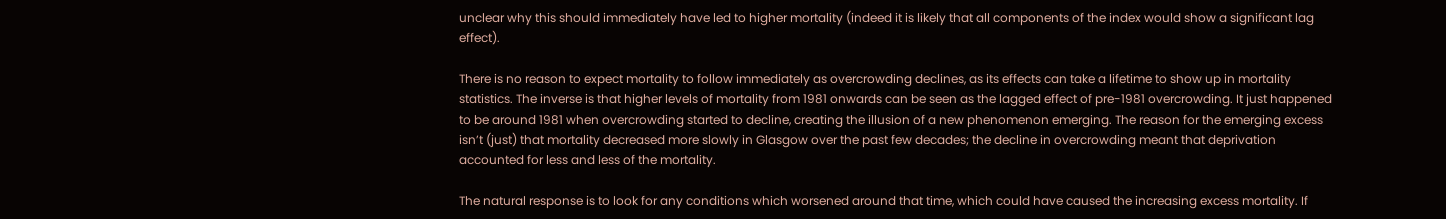unclear why this should immediately have led to higher mortality (indeed it is likely that all components of the index would show a significant lag effect).

There is no reason to expect mortality to follow immediately as overcrowding declines, as its effects can take a lifetime to show up in mortality statistics. The inverse is that higher levels of mortality from 1981 onwards can be seen as the lagged effect of pre-1981 overcrowding. It just happened to be around 1981 when overcrowding started to decline, creating the illusion of a new phenomenon emerging. The reason for the emerging excess isn’t (just) that mortality decreased more slowly in Glasgow over the past few decades; the decline in overcrowding meant that deprivation accounted for less and less of the mortality.

The natural response is to look for any conditions which worsened around that time, which could have caused the increasing excess mortality. If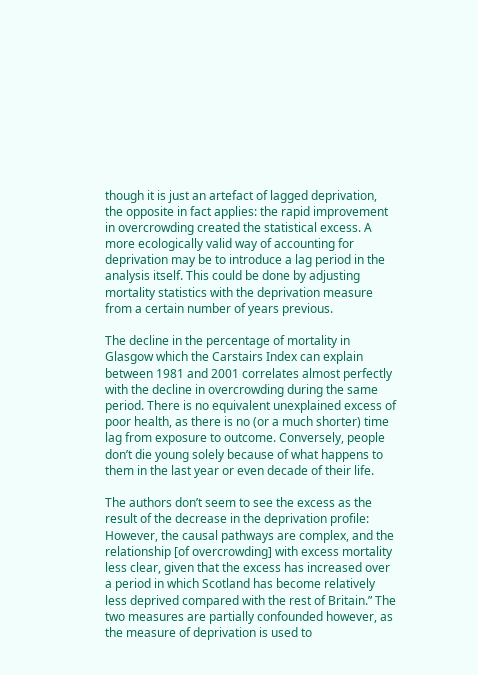though it is just an artefact of lagged deprivation, the opposite in fact applies: the rapid improvement in overcrowding created the statistical excess. A more ecologically valid way of accounting for deprivation may be to introduce a lag period in the analysis itself. This could be done by adjusting mortality statistics with the deprivation measure from a certain number of years previous.

The decline in the percentage of mortality in Glasgow which the Carstairs Index can explain between 1981 and 2001 correlates almost perfectly with the decline in overcrowding during the same period. There is no equivalent unexplained excess of poor health, as there is no (or a much shorter) time lag from exposure to outcome. Conversely, people don’t die young solely because of what happens to them in the last year or even decade of their life.

The authors don’t seem to see the excess as the result of the decrease in the deprivation profile: However, the causal pathways are complex, and the relationship [of overcrowding] with excess mortality less clear, given that the excess has increased over a period in which Scotland has become relatively less deprived compared with the rest of Britain.” The two measures are partially confounded however, as the measure of deprivation is used to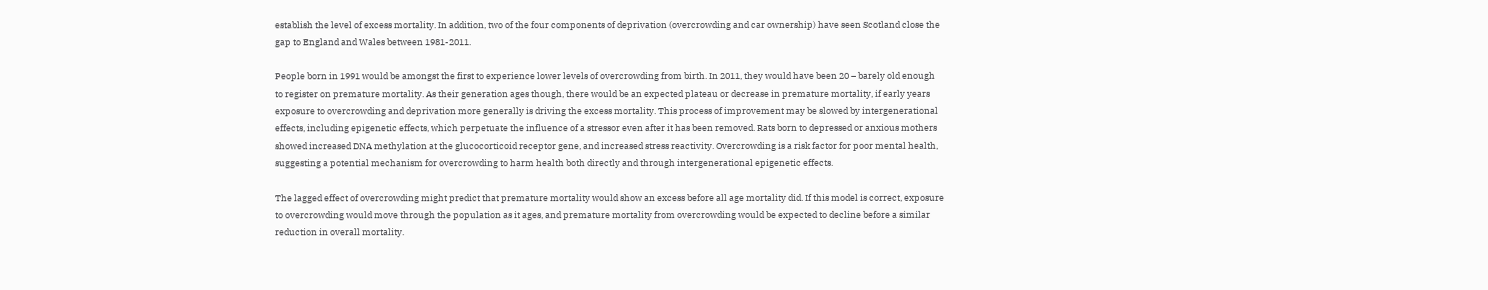establish the level of excess mortality. In addition, two of the four components of deprivation (overcrowding and car ownership) have seen Scotland close the gap to England and Wales between 1981-2011.

People born in 1991 would be amongst the first to experience lower levels of overcrowding from birth. In 2011, they would have been 20 – barely old enough to register on premature mortality. As their generation ages though, there would be an expected plateau or decrease in premature mortality, if early years exposure to overcrowding and deprivation more generally is driving the excess mortality. This process of improvement may be slowed by intergenerational effects, including epigenetic effects, which perpetuate the influence of a stressor even after it has been removed. Rats born to depressed or anxious mothers showed increased DNA methylation at the glucocorticoid receptor gene, and increased stress reactivity. Overcrowding is a risk factor for poor mental health, suggesting a potential mechanism for overcrowding to harm health both directly and through intergenerational epigenetic effects.

The lagged effect of overcrowding might predict that premature mortality would show an excess before all age mortality did. If this model is correct, exposure to overcrowding would move through the population as it ages, and premature mortality from overcrowding would be expected to decline before a similar reduction in overall mortality.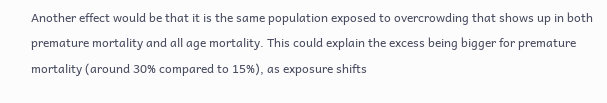Another effect would be that it is the same population exposed to overcrowding that shows up in both premature mortality and all age mortality. This could explain the excess being bigger for premature mortality (around 30% compared to 15%), as exposure shifts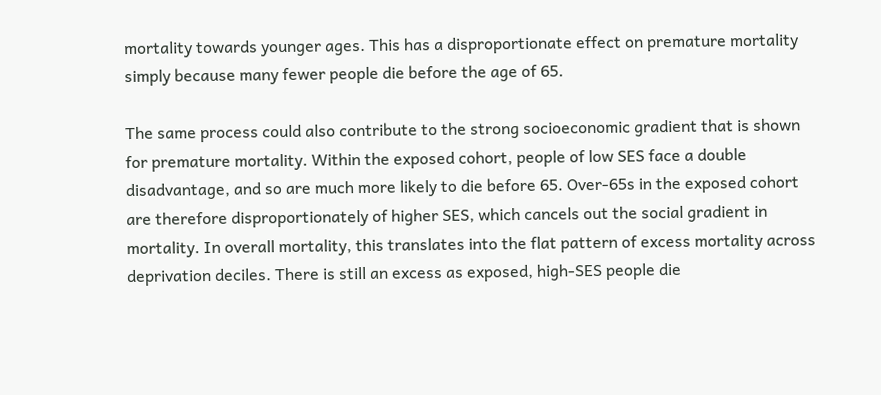mortality towards younger ages. This has a disproportionate effect on premature mortality simply because many fewer people die before the age of 65.

The same process could also contribute to the strong socioeconomic gradient that is shown for premature mortality. Within the exposed cohort, people of low SES face a double disadvantage, and so are much more likely to die before 65. Over-65s in the exposed cohort are therefore disproportionately of higher SES, which cancels out the social gradient in mortality. In overall mortality, this translates into the flat pattern of excess mortality across deprivation deciles. There is still an excess as exposed, high-SES people die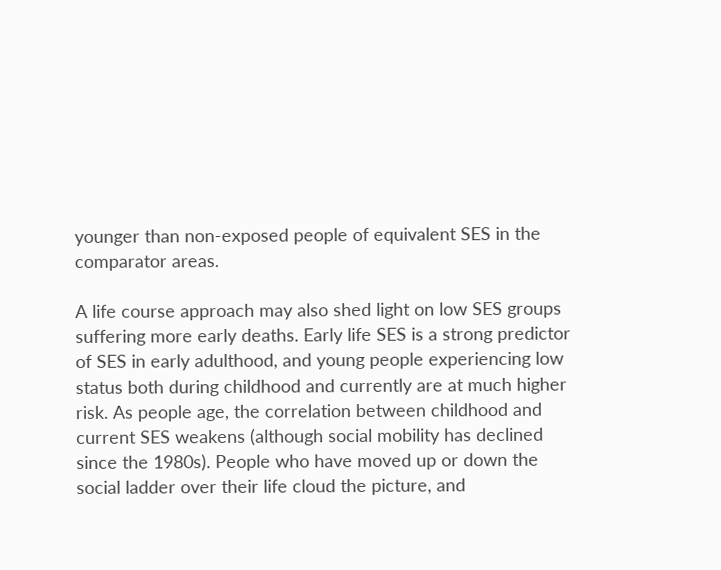younger than non-exposed people of equivalent SES in the comparator areas.

A life course approach may also shed light on low SES groups suffering more early deaths. Early life SES is a strong predictor of SES in early adulthood, and young people experiencing low status both during childhood and currently are at much higher risk. As people age, the correlation between childhood and current SES weakens (although social mobility has declined since the 1980s). People who have moved up or down the social ladder over their life cloud the picture, and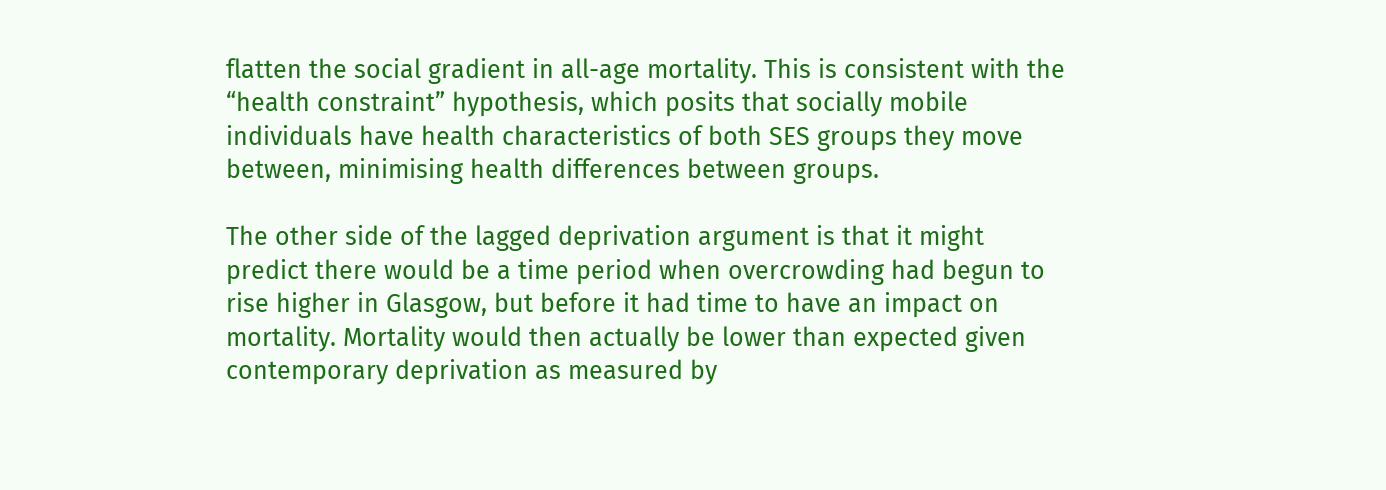flatten the social gradient in all-age mortality. This is consistent with the “health constraint” hypothesis, which posits that socially mobile individuals have health characteristics of both SES groups they move between, minimising health differences between groups.

The other side of the lagged deprivation argument is that it might predict there would be a time period when overcrowding had begun to rise higher in Glasgow, but before it had time to have an impact on mortality. Mortality would then actually be lower than expected given contemporary deprivation as measured by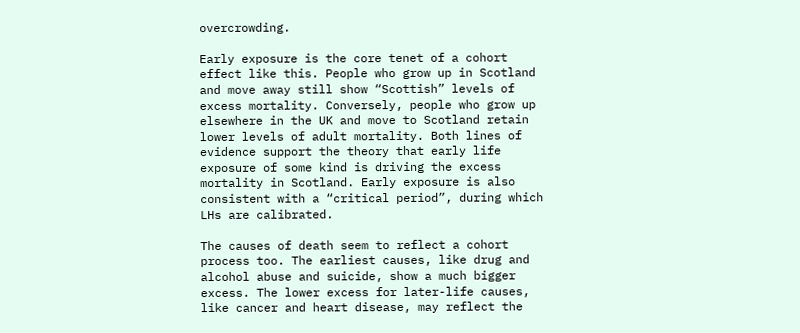overcrowding.

Early exposure is the core tenet of a cohort effect like this. People who grow up in Scotland and move away still show “Scottish” levels of excess mortality. Conversely, people who grow up elsewhere in the UK and move to Scotland retain lower levels of adult mortality. Both lines of evidence support the theory that early life exposure of some kind is driving the excess mortality in Scotland. Early exposure is also consistent with a “critical period”, during which LHs are calibrated.

The causes of death seem to reflect a cohort process too. The earliest causes, like drug and alcohol abuse and suicide, show a much bigger excess. The lower excess for later-life causes, like cancer and heart disease, may reflect the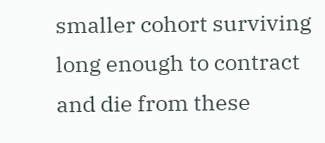smaller cohort surviving long enough to contract and die from these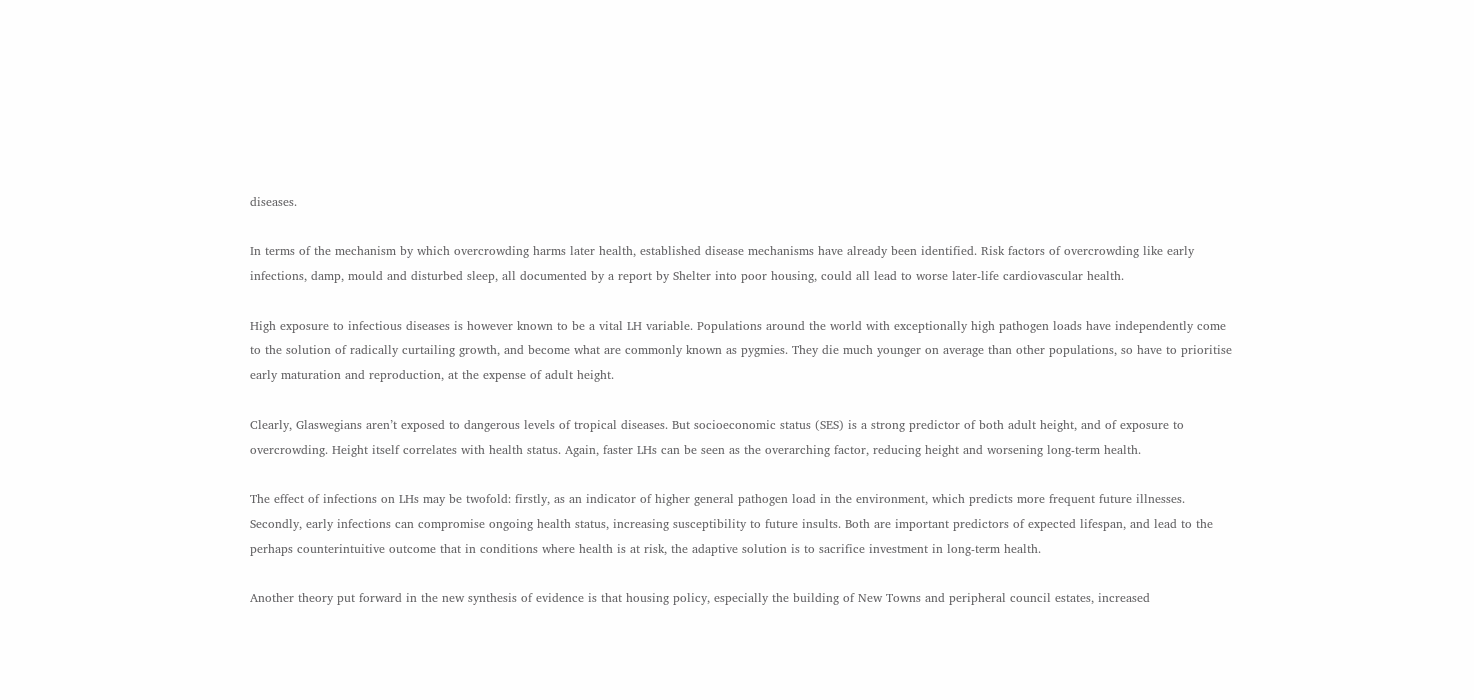diseases.

In terms of the mechanism by which overcrowding harms later health, established disease mechanisms have already been identified. Risk factors of overcrowding like early infections, damp, mould and disturbed sleep, all documented by a report by Shelter into poor housing, could all lead to worse later-life cardiovascular health.

High exposure to infectious diseases is however known to be a vital LH variable. Populations around the world with exceptionally high pathogen loads have independently come to the solution of radically curtailing growth, and become what are commonly known as pygmies. They die much younger on average than other populations, so have to prioritise early maturation and reproduction, at the expense of adult height.

Clearly, Glaswegians aren’t exposed to dangerous levels of tropical diseases. But socioeconomic status (SES) is a strong predictor of both adult height, and of exposure to overcrowding. Height itself correlates with health status. Again, faster LHs can be seen as the overarching factor, reducing height and worsening long-term health.

The effect of infections on LHs may be twofold: firstly, as an indicator of higher general pathogen load in the environment, which predicts more frequent future illnesses. Secondly, early infections can compromise ongoing health status, increasing susceptibility to future insults. Both are important predictors of expected lifespan, and lead to the perhaps counterintuitive outcome that in conditions where health is at risk, the adaptive solution is to sacrifice investment in long-term health.

Another theory put forward in the new synthesis of evidence is that housing policy, especially the building of New Towns and peripheral council estates, increased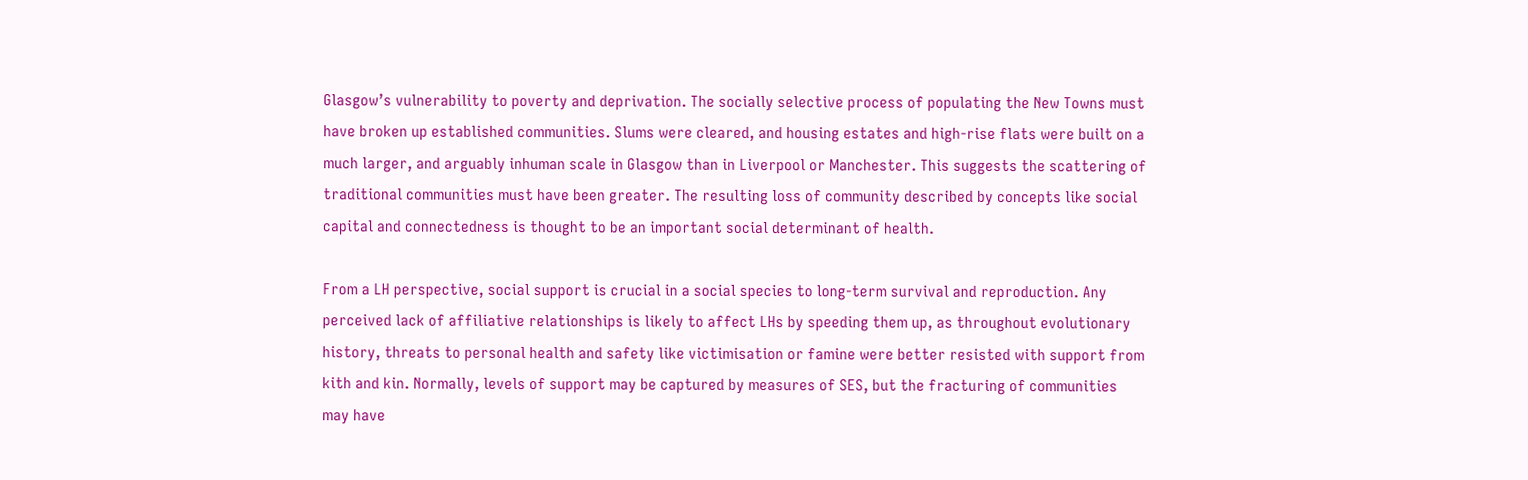Glasgow’s vulnerability to poverty and deprivation. The socially selective process of populating the New Towns must have broken up established communities. Slums were cleared, and housing estates and high-rise flats were built on a much larger, and arguably inhuman scale in Glasgow than in Liverpool or Manchester. This suggests the scattering of traditional communities must have been greater. The resulting loss of community described by concepts like social capital and connectedness is thought to be an important social determinant of health.

From a LH perspective, social support is crucial in a social species to long-term survival and reproduction. Any perceived lack of affiliative relationships is likely to affect LHs by speeding them up, as throughout evolutionary history, threats to personal health and safety like victimisation or famine were better resisted with support from kith and kin. Normally, levels of support may be captured by measures of SES, but the fracturing of communities may have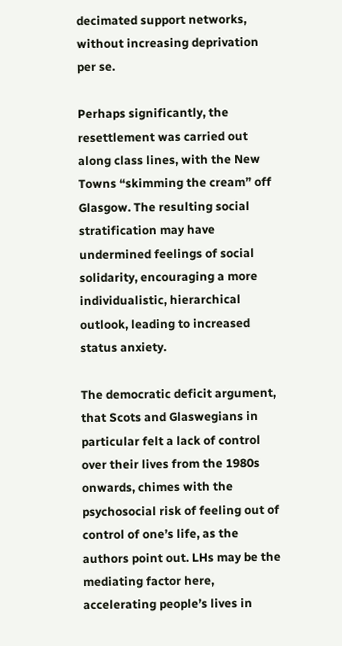decimated support networks, without increasing deprivation per se.

Perhaps significantly, the resettlement was carried out along class lines, with the New Towns “skimming the cream” off Glasgow. The resulting social stratification may have undermined feelings of social solidarity, encouraging a more individualistic, hierarchical outlook, leading to increased status anxiety.

The democratic deficit argument, that Scots and Glaswegians in particular felt a lack of control over their lives from the 1980s onwards, chimes with the psychosocial risk of feeling out of control of one’s life, as the authors point out. LHs may be the mediating factor here, accelerating people’s lives in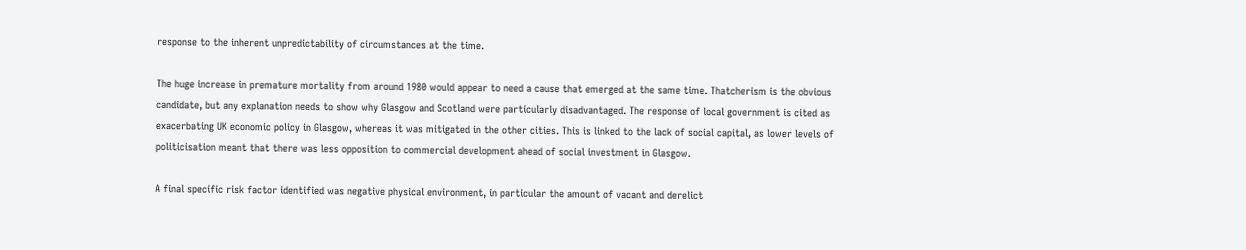response to the inherent unpredictability of circumstances at the time.

The huge increase in premature mortality from around 1980 would appear to need a cause that emerged at the same time. Thatcherism is the obvious candidate, but any explanation needs to show why Glasgow and Scotland were particularly disadvantaged. The response of local government is cited as exacerbating UK economic policy in Glasgow, whereas it was mitigated in the other cities. This is linked to the lack of social capital, as lower levels of politicisation meant that there was less opposition to commercial development ahead of social investment in Glasgow.

A final specific risk factor identified was negative physical environment, in particular the amount of vacant and derelict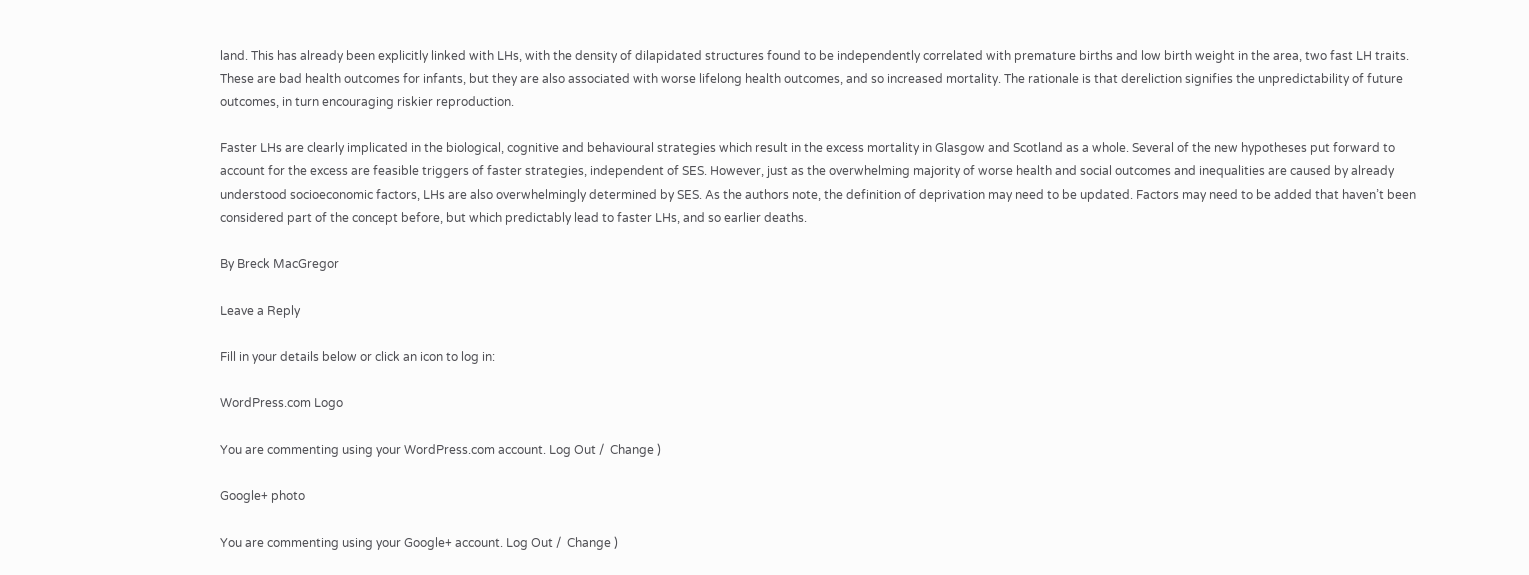land. This has already been explicitly linked with LHs, with the density of dilapidated structures found to be independently correlated with premature births and low birth weight in the area, two fast LH traits. These are bad health outcomes for infants, but they are also associated with worse lifelong health outcomes, and so increased mortality. The rationale is that dereliction signifies the unpredictability of future outcomes, in turn encouraging riskier reproduction.

Faster LHs are clearly implicated in the biological, cognitive and behavioural strategies which result in the excess mortality in Glasgow and Scotland as a whole. Several of the new hypotheses put forward to account for the excess are feasible triggers of faster strategies, independent of SES. However, just as the overwhelming majority of worse health and social outcomes and inequalities are caused by already understood socioeconomic factors, LHs are also overwhelmingly determined by SES. As the authors note, the definition of deprivation may need to be updated. Factors may need to be added that haven’t been considered part of the concept before, but which predictably lead to faster LHs, and so earlier deaths.

By Breck MacGregor

Leave a Reply

Fill in your details below or click an icon to log in:

WordPress.com Logo

You are commenting using your WordPress.com account. Log Out /  Change )

Google+ photo

You are commenting using your Google+ account. Log Out /  Change )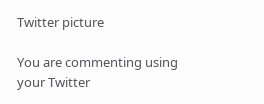Twitter picture

You are commenting using your Twitter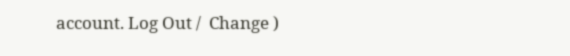account. Log Out /  Change )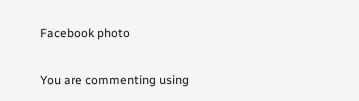Facebook photo

You are commenting using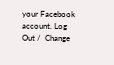your Facebook account. Log Out /  Change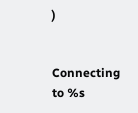)


Connecting to %s